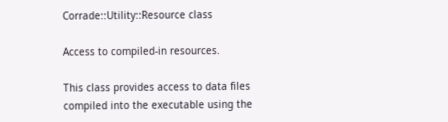Corrade::Utility::Resource class

Access to compiled-in resources.

This class provides access to data files compiled into the executable using the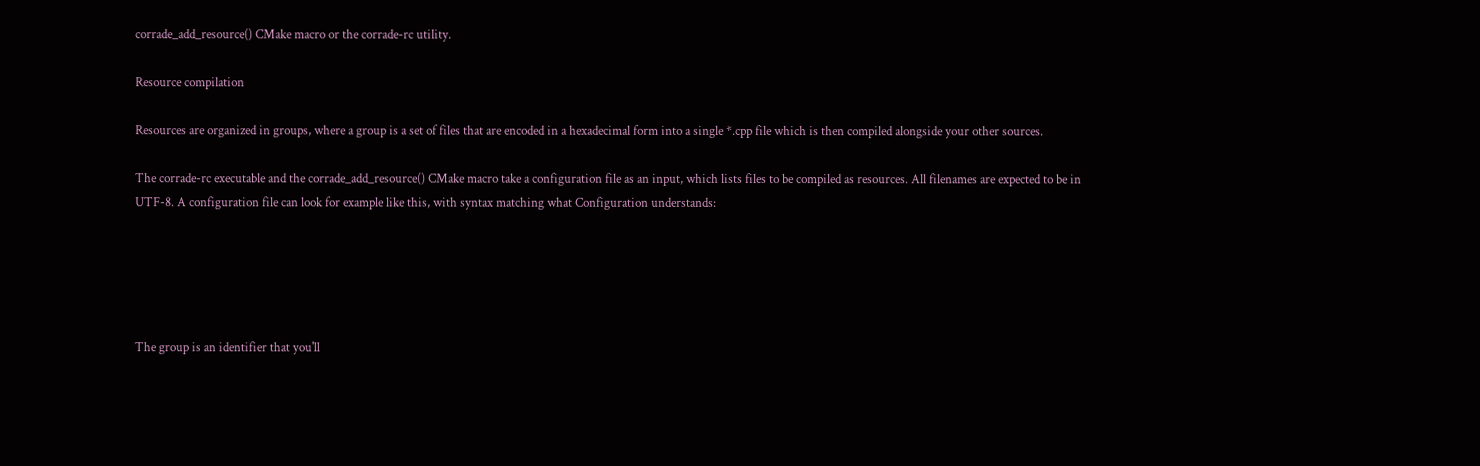corrade_add_resource() CMake macro or the corrade-rc utility.

Resource compilation

Resources are organized in groups, where a group is a set of files that are encoded in a hexadecimal form into a single *.cpp file which is then compiled alongside your other sources.

The corrade-rc executable and the corrade_add_resource() CMake macro take a configuration file as an input, which lists files to be compiled as resources. All filenames are expected to be in UTF-8. A configuration file can look for example like this, with syntax matching what Configuration understands:





The group is an identifier that you'll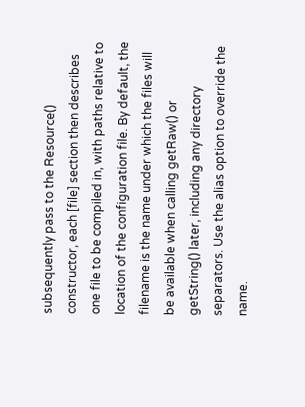subsequently pass to the Resource() constructor, each [file] section then describes one file to be compiled in, with paths relative to location of the configuration file. By default, the filename is the name under which the files will be available when calling getRaw() or getString() later, including any directory separators. Use the alias option to override the name.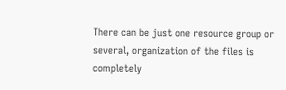There can be just one resource group or several, organization of the files is completely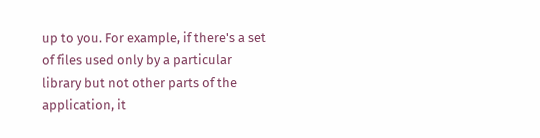up to you. For example, if there's a set of files used only by a particular library but not other parts of the application, it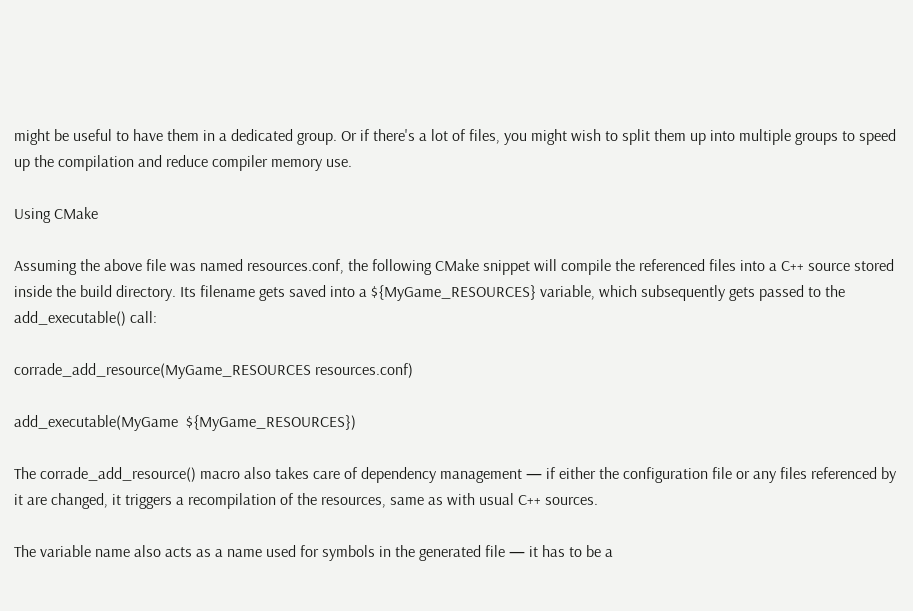might be useful to have them in a dedicated group. Or if there's a lot of files, you might wish to split them up into multiple groups to speed up the compilation and reduce compiler memory use.

Using CMake

Assuming the above file was named resources.conf, the following CMake snippet will compile the referenced files into a C++ source stored inside the build directory. Its filename gets saved into a ${MyGame_RESOURCES} variable, which subsequently gets passed to the add_executable() call:

corrade_add_resource(MyGame_RESOURCES resources.conf)

add_executable(MyGame  ${MyGame_RESOURCES})

The corrade_add_resource() macro also takes care of dependency management — if either the configuration file or any files referenced by it are changed, it triggers a recompilation of the resources, same as with usual C++ sources.

The variable name also acts as a name used for symbols in the generated file — it has to be a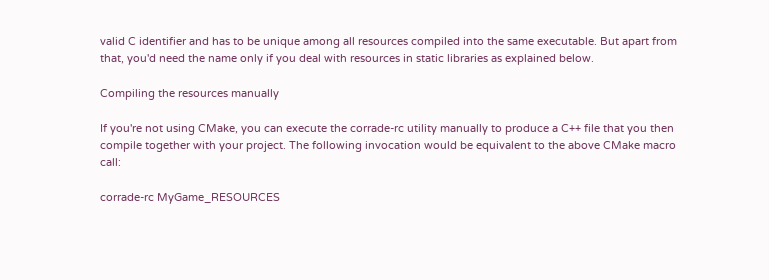valid C identifier and has to be unique among all resources compiled into the same executable. But apart from that, you'd need the name only if you deal with resources in static libraries as explained below.

Compiling the resources manually

If you're not using CMake, you can execute the corrade-rc utility manually to produce a C++ file that you then compile together with your project. The following invocation would be equivalent to the above CMake macro call:

corrade-rc MyGame_RESOURCES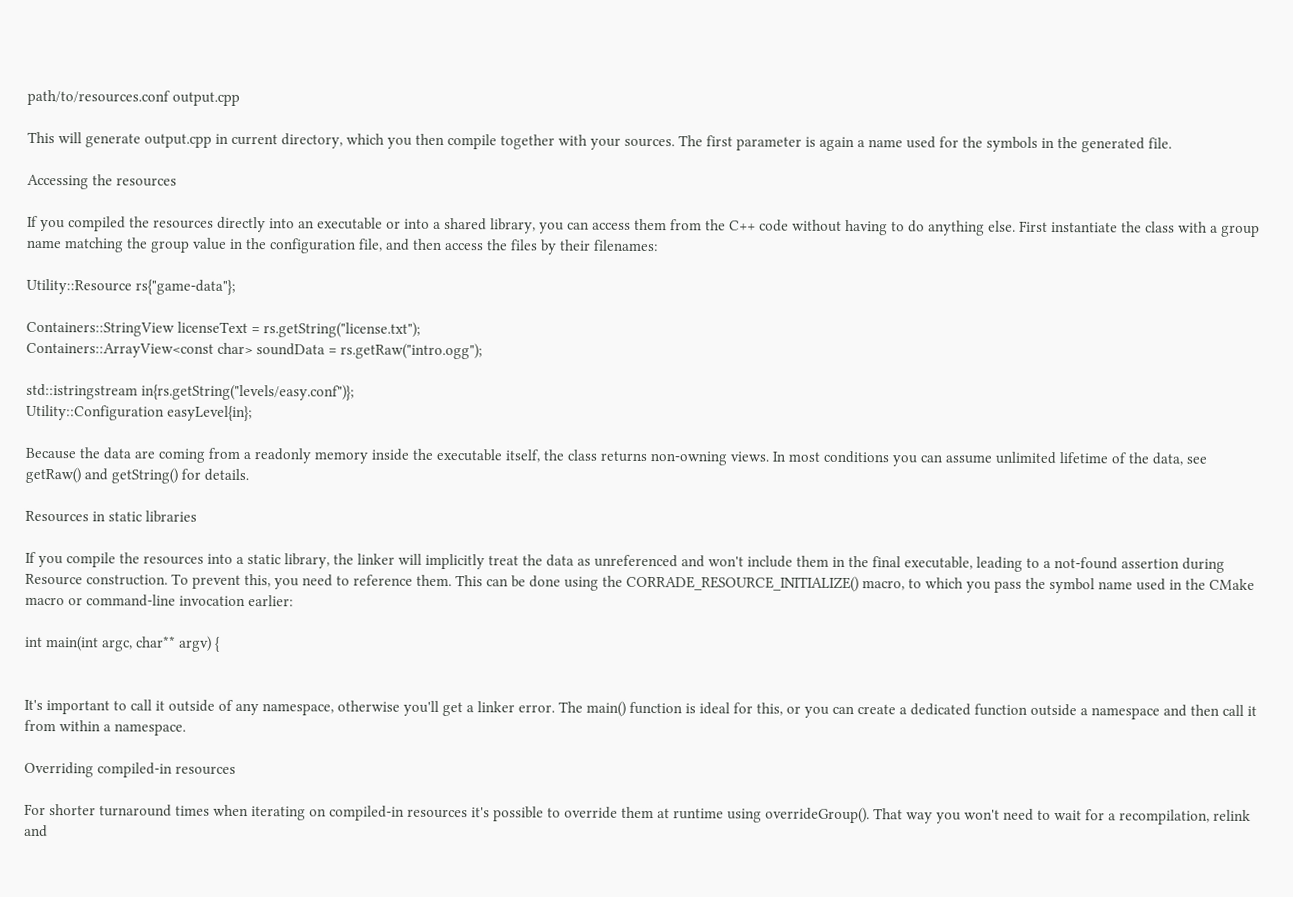path/to/resources.conf output.cpp

This will generate output.cpp in current directory, which you then compile together with your sources. The first parameter is again a name used for the symbols in the generated file.

Accessing the resources

If you compiled the resources directly into an executable or into a shared library, you can access them from the C++ code without having to do anything else. First instantiate the class with a group name matching the group value in the configuration file, and then access the files by their filenames:

Utility::Resource rs{"game-data"};

Containers::StringView licenseText = rs.getString("license.txt");
Containers::ArrayView<const char> soundData = rs.getRaw("intro.ogg");

std::istringstream in{rs.getString("levels/easy.conf")};
Utility::Configuration easyLevel{in};

Because the data are coming from a readonly memory inside the executable itself, the class returns non-owning views. In most conditions you can assume unlimited lifetime of the data, see getRaw() and getString() for details.

Resources in static libraries

If you compile the resources into a static library, the linker will implicitly treat the data as unreferenced and won't include them in the final executable, leading to a not-found assertion during Resource construction. To prevent this, you need to reference them. This can be done using the CORRADE_RESOURCE_INITIALIZE() macro, to which you pass the symbol name used in the CMake macro or command-line invocation earlier:

int main(int argc, char** argv) {


It's important to call it outside of any namespace, otherwise you'll get a linker error. The main() function is ideal for this, or you can create a dedicated function outside a namespace and then call it from within a namespace.

Overriding compiled-in resources

For shorter turnaround times when iterating on compiled-in resources it's possible to override them at runtime using overrideGroup(). That way you won't need to wait for a recompilation, relink and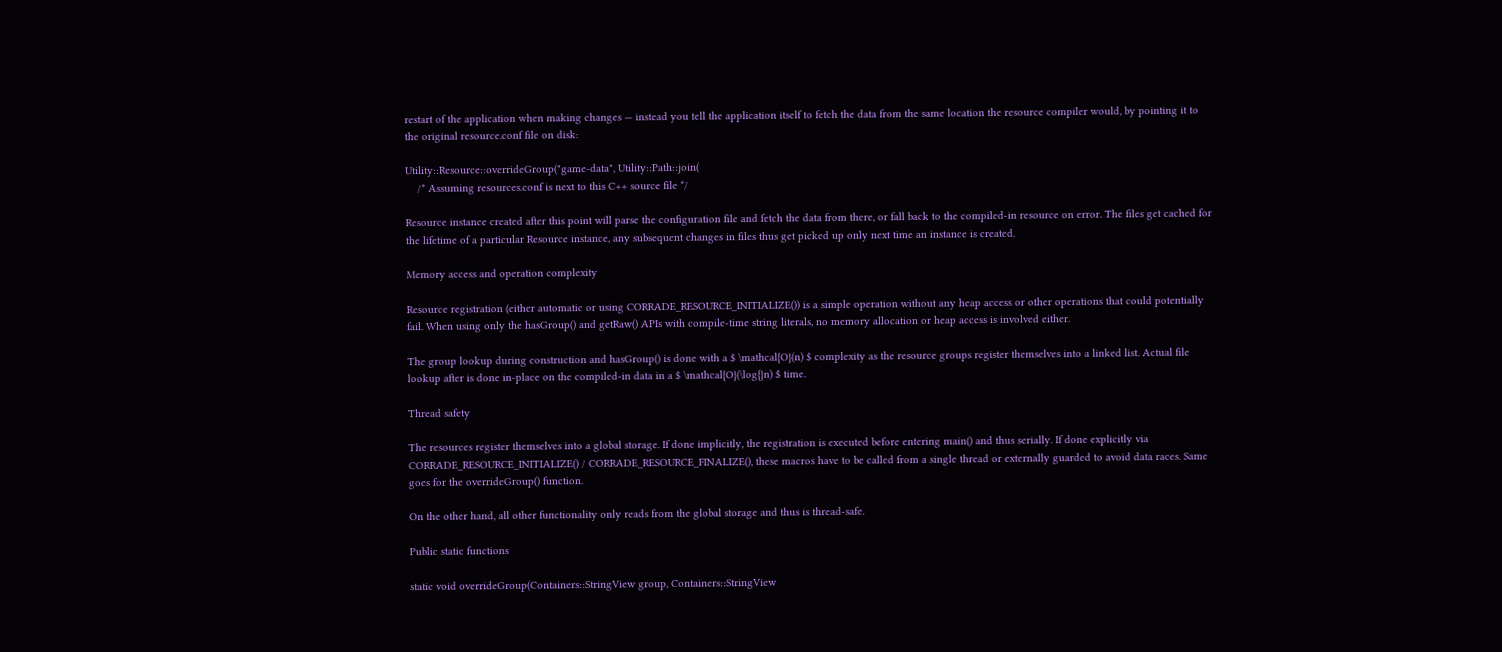restart of the application when making changes — instead you tell the application itself to fetch the data from the same location the resource compiler would, by pointing it to the original resource.conf file on disk:

Utility::Resource::overrideGroup("game-data", Utility::Path::join(
    /* Assuming resources.conf is next to this C++ source file */

Resource instance created after this point will parse the configuration file and fetch the data from there, or fall back to the compiled-in resource on error. The files get cached for the lifetime of a particular Resource instance, any subsequent changes in files thus get picked up only next time an instance is created.

Memory access and operation complexity

Resource registration (either automatic or using CORRADE_RESOURCE_INITIALIZE()) is a simple operation without any heap access or other operations that could potentially fail. When using only the hasGroup() and getRaw() APIs with compile-time string literals, no memory allocation or heap access is involved either.

The group lookup during construction and hasGroup() is done with a $ \mathcal{O}(n) $ complexity as the resource groups register themselves into a linked list. Actual file lookup after is done in-place on the compiled-in data in a $ \mathcal{O}(\log{}n) $ time.

Thread safety

The resources register themselves into a global storage. If done implicitly, the registration is executed before entering main() and thus serially. If done explicitly via CORRADE_RESOURCE_INITIALIZE() / CORRADE_RESOURCE_FINALIZE(), these macros have to be called from a single thread or externally guarded to avoid data races. Same goes for the overrideGroup() function.

On the other hand, all other functionality only reads from the global storage and thus is thread-safe.

Public static functions

static void overrideGroup(Containers::StringView group, Containers::StringView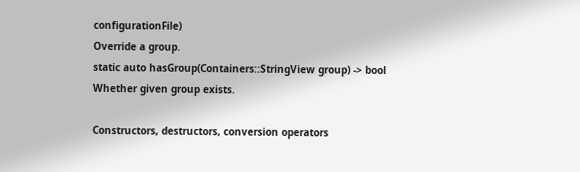configurationFile)
Override a group.
static auto hasGroup(Containers::StringView group) -> bool
Whether given group exists.

Constructors, destructors, conversion operators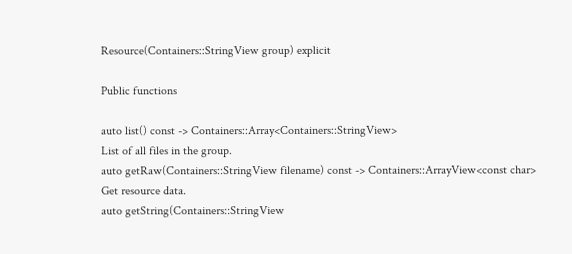Resource(Containers::StringView group) explicit

Public functions

auto list() const -> Containers::Array<Containers::StringView>
List of all files in the group.
auto getRaw(Containers::StringView filename) const -> Containers::ArrayView<const char>
Get resource data.
auto getString(Containers::StringView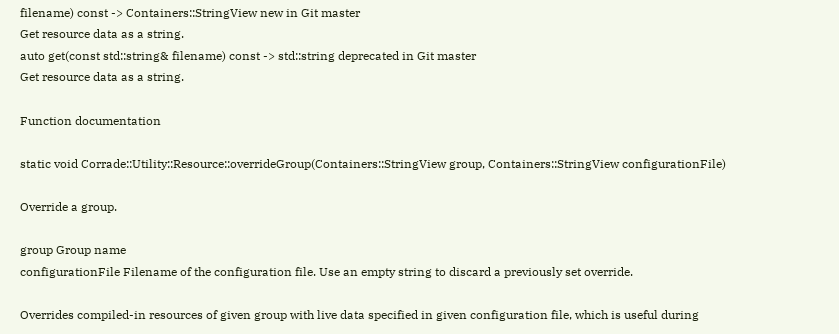filename) const -> Containers::StringView new in Git master
Get resource data as a string.
auto get(const std::string& filename) const -> std::string deprecated in Git master
Get resource data as a string.

Function documentation

static void Corrade::Utility::Resource::overrideGroup(Containers::StringView group, Containers::StringView configurationFile)

Override a group.

group Group name
configurationFile Filename of the configuration file. Use an empty string to discard a previously set override.

Overrides compiled-in resources of given group with live data specified in given configuration file, which is useful during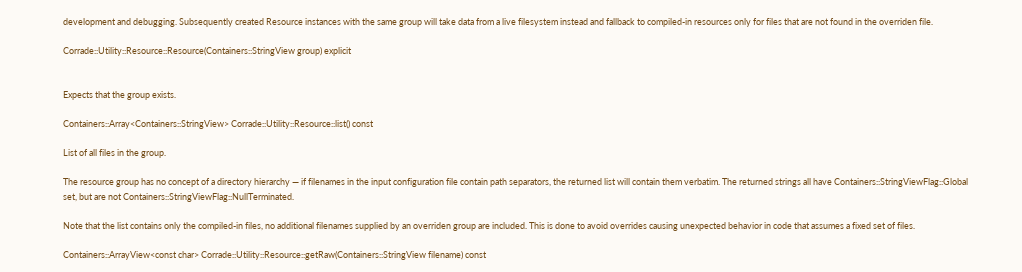development and debugging. Subsequently created Resource instances with the same group will take data from a live filesystem instead and fallback to compiled-in resources only for files that are not found in the overriden file.

Corrade::Utility::Resource::Resource(Containers::StringView group) explicit


Expects that the group exists.

Containers::Array<Containers::StringView> Corrade::Utility::Resource::list() const

List of all files in the group.

The resource group has no concept of a directory hierarchy — if filenames in the input configuration file contain path separators, the returned list will contain them verbatim. The returned strings all have Containers::StringViewFlag::Global set, but are not Containers::StringViewFlag::NullTerminated.

Note that the list contains only the compiled-in files, no additional filenames supplied by an overriden group are included. This is done to avoid overrides causing unexpected behavior in code that assumes a fixed set of files.

Containers::ArrayView<const char> Corrade::Utility::Resource::getRaw(Containers::StringView filename) const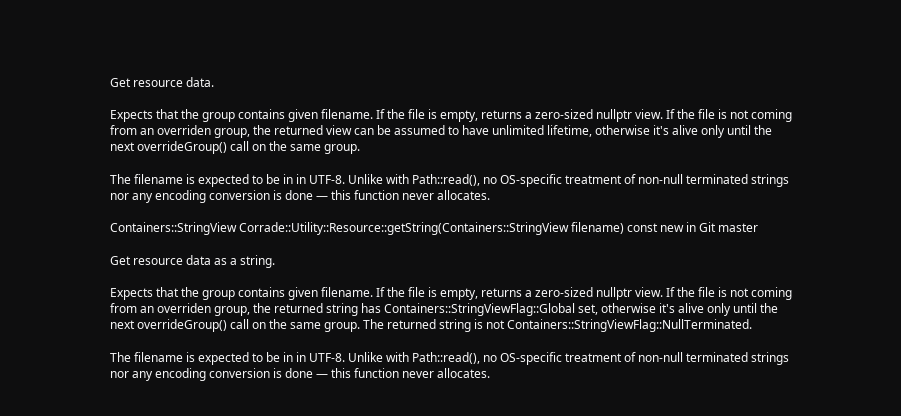Get resource data.

Expects that the group contains given filename. If the file is empty, returns a zero-sized nullptr view. If the file is not coming from an overriden group, the returned view can be assumed to have unlimited lifetime, otherwise it's alive only until the next overrideGroup() call on the same group.

The filename is expected to be in in UTF-8. Unlike with Path::read(), no OS-specific treatment of non-null terminated strings nor any encoding conversion is done — this function never allocates.

Containers::StringView Corrade::Utility::Resource::getString(Containers::StringView filename) const new in Git master

Get resource data as a string.

Expects that the group contains given filename. If the file is empty, returns a zero-sized nullptr view. If the file is not coming from an overriden group, the returned string has Containers::StringViewFlag::Global set, otherwise it's alive only until the next overrideGroup() call on the same group. The returned string is not Containers::StringViewFlag::NullTerminated.

The filename is expected to be in in UTF-8. Unlike with Path::read(), no OS-specific treatment of non-null terminated strings nor any encoding conversion is done — this function never allocates.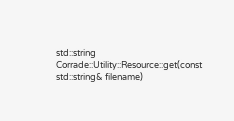std::string Corrade::Utility::Resource::get(const std::string& filename)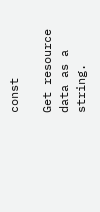const

Get resource data as a string.